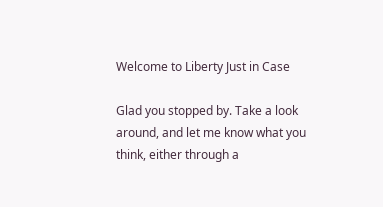Welcome to Liberty Just in Case

Glad you stopped by. Take a look around, and let me know what you think, either through a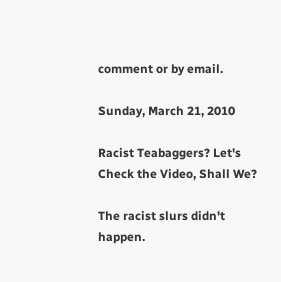comment or by email.

Sunday, March 21, 2010

Racist Teabaggers? Let's Check the Video, Shall We?

The racist slurs didn't happen.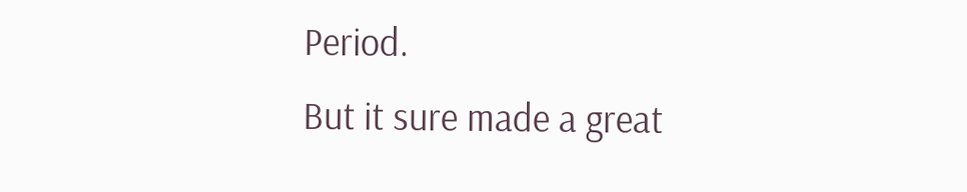Period.
But it sure made a great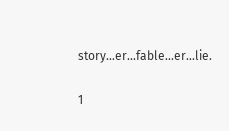story...er...fable...er...lie.

1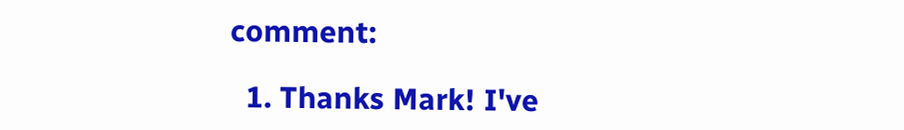comment:

  1. Thanks Mark! I've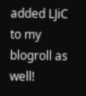added LJiC to my blogroll as well!